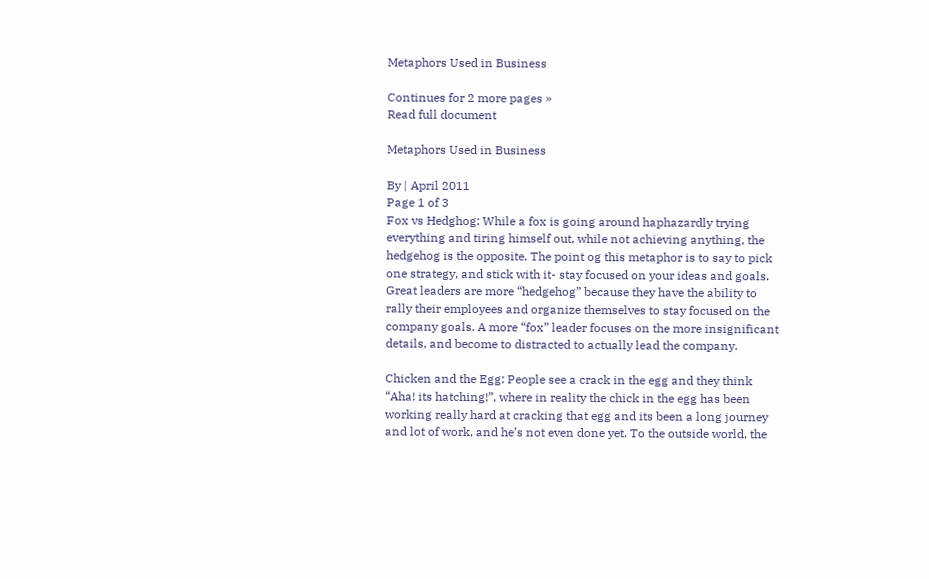Metaphors Used in Business

Continues for 2 more pages »
Read full document

Metaphors Used in Business

By | April 2011
Page 1 of 3
Fox vs Hedghog: While a fox is going around haphazardly trying everything and tiring himself out, while not achieving anything, the hedgehog is the opposite. The point og this metaphor is to say to pick one strategy, and stick with it- stay focused on your ideas and goals. Great leaders are more “hedgehog” because they have the ability to rally their employees and organize themselves to stay focused on the company goals. A more “fox” leader focuses on the more insignificant details, and become to distracted to actually lead the company.

Chicken and the Egg: People see a crack in the egg and they think “Aha! its hatching!”, where in reality the chick in the egg has been working really hard at cracking that egg and its been a long journey and lot of work, and he’s not even done yet. To the outside world, the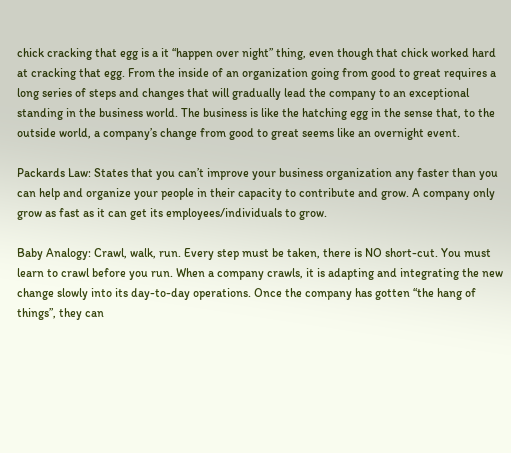chick cracking that egg is a it “happen over night” thing, even though that chick worked hard at cracking that egg. From the inside of an organization going from good to great requires a long series of steps and changes that will gradually lead the company to an exceptional standing in the business world. The business is like the hatching egg in the sense that, to the outside world, a company’s change from good to great seems like an overnight event.

Packards Law: States that you can’t improve your business organization any faster than you can help and organize your people in their capacity to contribute and grow. A company only grow as fast as it can get its employees/individuals to grow.

Baby Analogy: Crawl, walk, run. Every step must be taken, there is NO short-cut. You must learn to crawl before you run. When a company crawls, it is adapting and integrating the new change slowly into its day-to-day operations. Once the company has gotten “the hang of things”, they can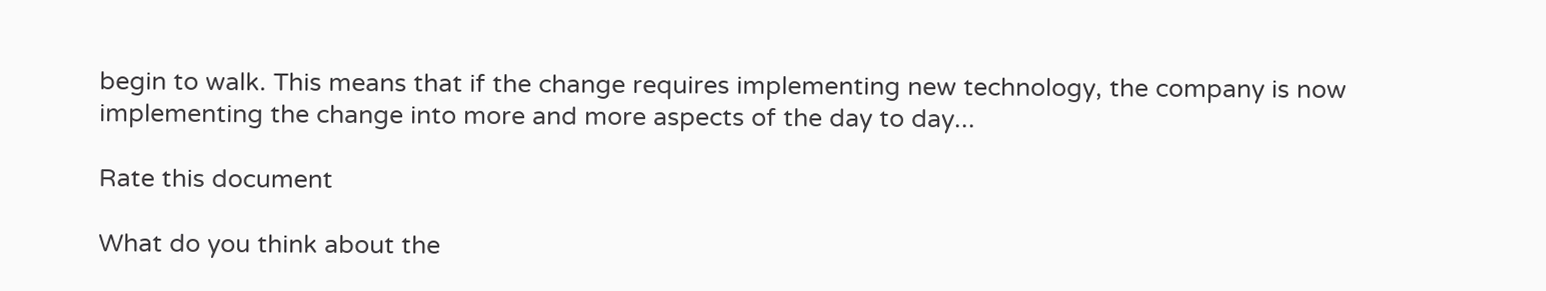begin to walk. This means that if the change requires implementing new technology, the company is now implementing the change into more and more aspects of the day to day...

Rate this document

What do you think about the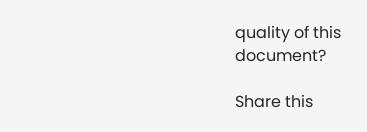quality of this document?

Share this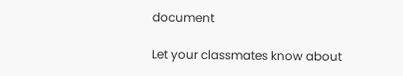document

Let your classmates know about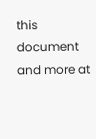this document and more at